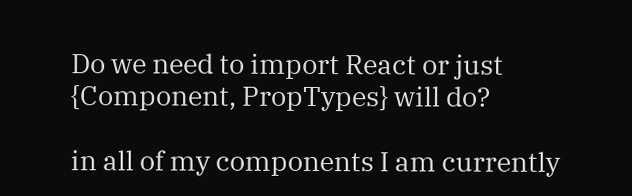Do we need to import React or just {Component, PropTypes} will do?

in all of my components I am currently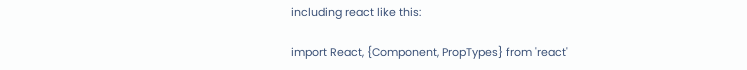including react like this:

import React, {Component, PropTypes} from 'react'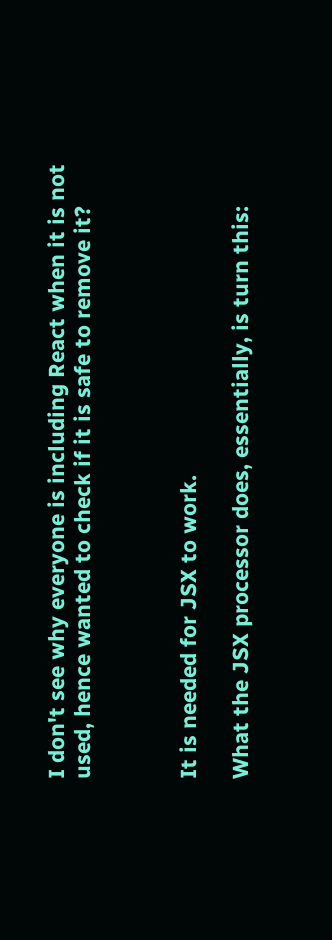I don't see why everyone is including React when it is not used, hence wanted to check if it is safe to remove it?



It is needed for JSX to work.

What the JSX processor does, essentially, is turn this: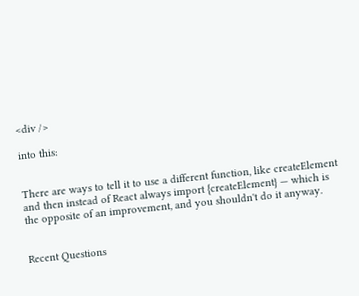<div />

into this:


There are ways to tell it to use a different function, like createElement and then instead of React always import {createElement} — which is the opposite of an improvement, and you shouldn't do it anyway.


Recent Questions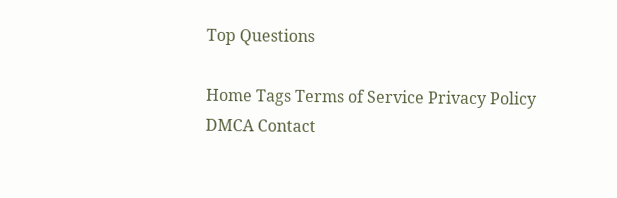Top Questions

Home Tags Terms of Service Privacy Policy DMCA Contact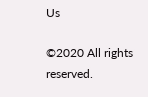Us

©2020 All rights reserved.